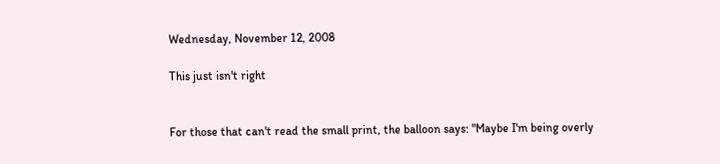Wednesday, November 12, 2008

This just isn't right


For those that can't read the small print, the balloon says: "Maybe I'm being overly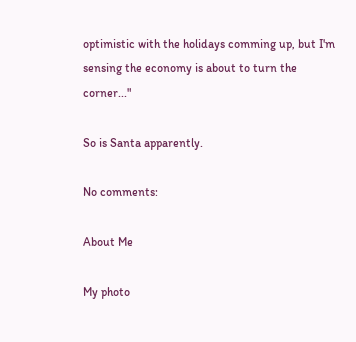optimistic with the holidays comming up, but I'm sensing the economy is about to turn the corner..."

So is Santa apparently.

No comments:

About Me

My photo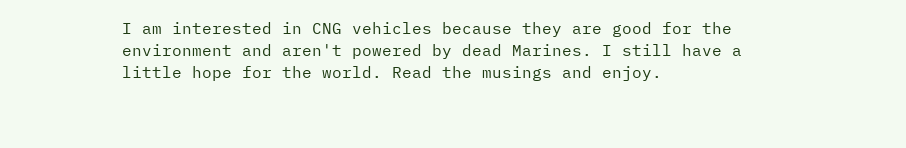I am interested in CNG vehicles because they are good for the environment and aren't powered by dead Marines. I still have a little hope for the world. Read the musings and enjoy.